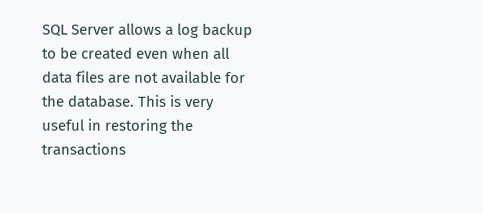SQL Server allows a log backup to be created even when all data files are not available for the database. This is very useful in restoring the transactions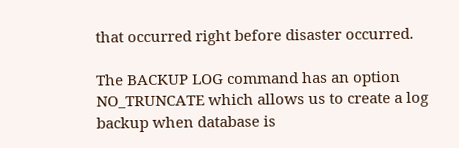that occurred right before disaster occurred.

The BACKUP LOG command has an option NO_TRUNCATE which allows us to create a log backup when database is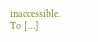inaccessible. To […]